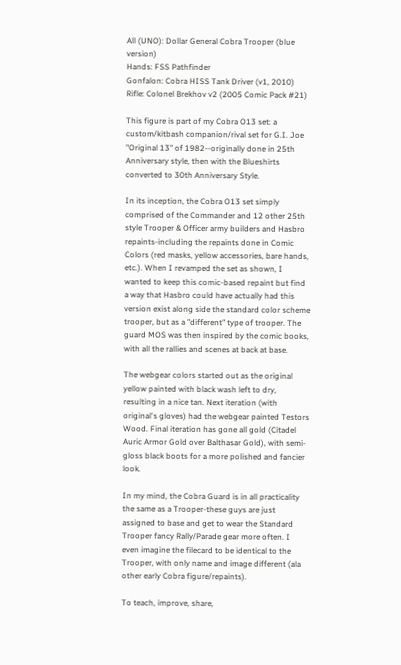All (UNO): Dollar General Cobra Trooper (blue version)
Hands: FSS Pathfinder
Gonfalon: Cobra HISS Tank Driver (v1, 2010)
Rifle: Colonel Brekhov v2 (2005 Comic Pack #21)

This figure is part of my Cobra O13 set: a custom/kitbash companion/rival set for G.I. Joe "Original 13" of 1982--originally done in 25th Anniversary style, then with the Blueshirts converted to 30th Anniversary Style.

In its inception, the Cobra O13 set simply comprised of the Commander and 12 other 25th style Trooper & Officer army builders and Hasbro repaints-including the repaints done in Comic Colors (red masks, yellow accessories, bare hands, etc.). When I revamped the set as shown, I wanted to keep this comic-based repaint but find a way that Hasbro could have actually had this version exist along side the standard color scheme trooper, but as a "different" type of trooper. The guard MOS was then inspired by the comic books, with all the rallies and scenes at back at base.

The webgear colors started out as the original yellow painted with black wash left to dry, resulting in a nice tan. Next iteration (with original's gloves) had the webgear painted Testors Wood. Final iteration has gone all gold (Citadel Auric Armor Gold over Balthasar Gold), with semi-gloss black boots for a more polished and fancier look.

In my mind, the Cobra Guard is in all practicality the same as a Trooper-these guys are just assigned to base and get to wear the Standard Trooper fancy Rally/Parade gear more often. I even imagine the filecard to be identical to the Trooper, with only name and image different (ala other early Cobra figure/repaints).

To teach, improve, share,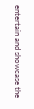entertain and showcase the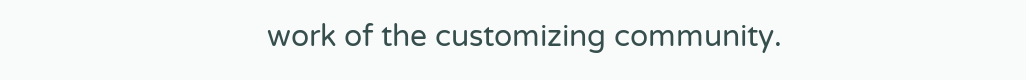work of the customizing community.